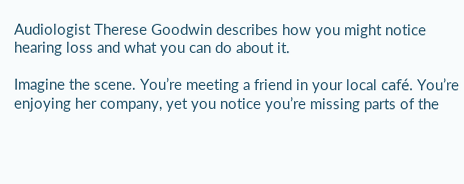Audiologist Therese Goodwin describes how you might notice hearing loss and what you can do about it.

Imagine the scene. You’re meeting a friend in your local café. You’re enjoying her company, yet you notice you’re missing parts of the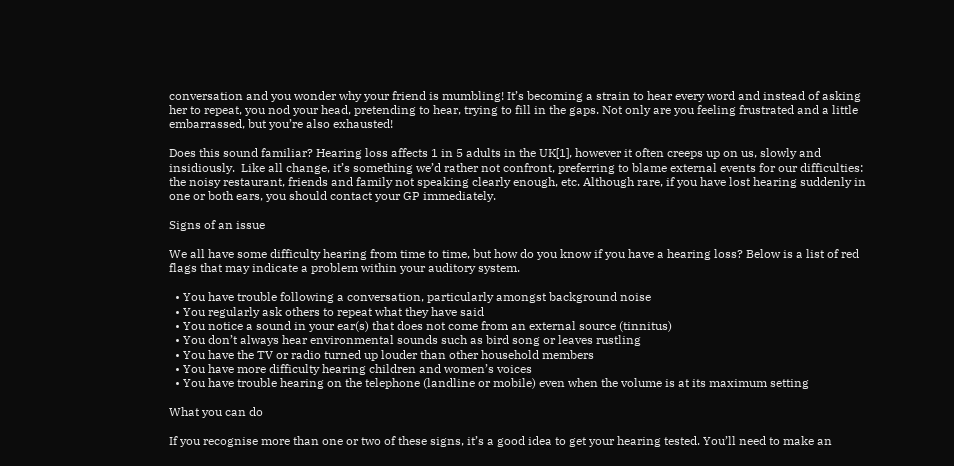conversation and you wonder why your friend is mumbling! It’s becoming a strain to hear every word and instead of asking her to repeat, you nod your head, pretending to hear, trying to fill in the gaps. Not only are you feeling frustrated and a little embarrassed, but you’re also exhausted!

Does this sound familiar? Hearing loss affects 1 in 5 adults in the UK[1], however it often creeps up on us, slowly and insidiously.  Like all change, it’s something we’d rather not confront, preferring to blame external events for our difficulties: the noisy restaurant, friends and family not speaking clearly enough, etc. Although rare, if you have lost hearing suddenly in one or both ears, you should contact your GP immediately.

Signs of an issue

We all have some difficulty hearing from time to time, but how do you know if you have a hearing loss? Below is a list of red flags that may indicate a problem within your auditory system.

  • You have trouble following a conversation, particularly amongst background noise
  • You regularly ask others to repeat what they have said
  • You notice a sound in your ear(s) that does not come from an external source (tinnitus)
  • You don’t always hear environmental sounds such as bird song or leaves rustling
  • You have the TV or radio turned up louder than other household members
  • You have more difficulty hearing children and women’s voices
  • You have trouble hearing on the telephone (landline or mobile) even when the volume is at its maximum setting

What you can do

If you recognise more than one or two of these signs, it’s a good idea to get your hearing tested. You’ll need to make an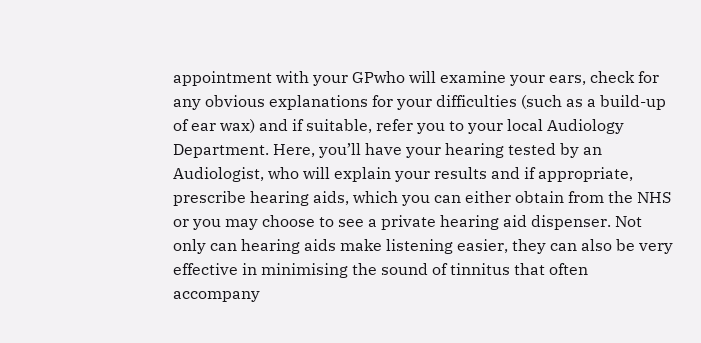appointment with your GPwho will examine your ears, check for any obvious explanations for your difficulties (such as a build-up of ear wax) and if suitable, refer you to your local Audiology Department. Here, you’ll have your hearing tested by an Audiologist, who will explain your results and if appropriate, prescribe hearing aids, which you can either obtain from the NHS or you may choose to see a private hearing aid dispenser. Not only can hearing aids make listening easier, they can also be very effective in minimising the sound of tinnitus that often accompany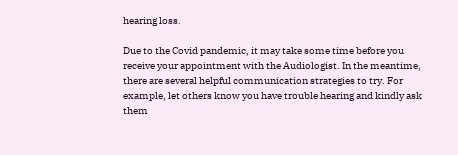hearing loss.

Due to the Covid pandemic, it may take some time before you receive your appointment with the Audiologist. In the meantime, there are several helpful communication strategies to try. For example, let others know you have trouble hearing and kindly ask them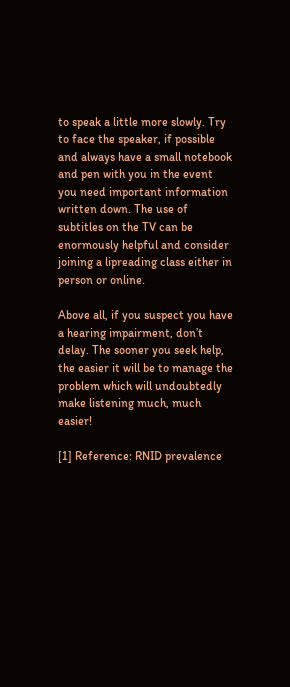to speak a little more slowly. Try to face the speaker, if possible and always have a small notebook and pen with you in the event you need important information written down. The use of subtitles on the TV can be enormously helpful and consider joining a lipreading class either in person or online.

Above all, if you suspect you have a hearing impairment, don’t delay. The sooner you seek help, the easier it will be to manage the problem which will undoubtedly make listening much, much easier!

[1] Reference: RNID prevalence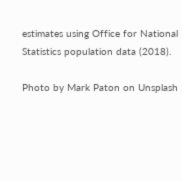estimates using Office for National Statistics population data (2018).

Photo by Mark Paton on Unsplash